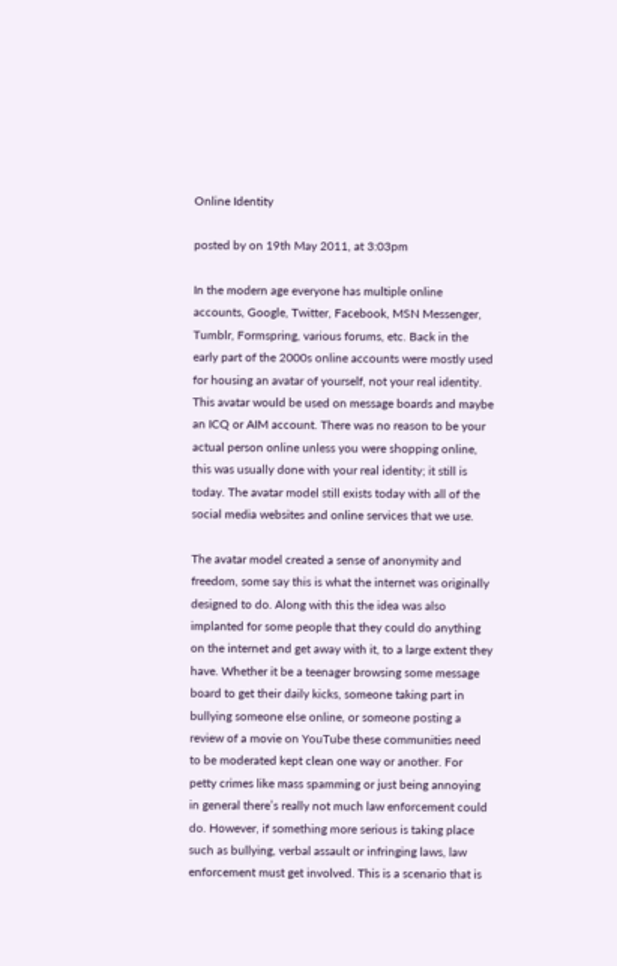Online Identity

posted by on 19th May 2011, at 3:03pm

In the modern age everyone has multiple online accounts, Google, Twitter, Facebook, MSN Messenger, Tumblr, Formspring, various forums, etc. Back in the early part of the 2000s online accounts were mostly used for housing an avatar of yourself, not your real identity. This avatar would be used on message boards and maybe an ICQ or AIM account. There was no reason to be your actual person online unless you were shopping online, this was usually done with your real identity; it still is today. The avatar model still exists today with all of the social media websites and online services that we use.

The avatar model created a sense of anonymity and freedom, some say this is what the internet was originally designed to do. Along with this the idea was also implanted for some people that they could do anything on the internet and get away with it, to a large extent they have. Whether it be a teenager browsing some message board to get their daily kicks, someone taking part in bullying someone else online, or someone posting a review of a movie on YouTube these communities need to be moderated kept clean one way or another. For petty crimes like mass spamming or just being annoying in general there’s really not much law enforcement could do. However, if something more serious is taking place such as bullying, verbal assault or infringing laws, law enforcement must get involved. This is a scenario that is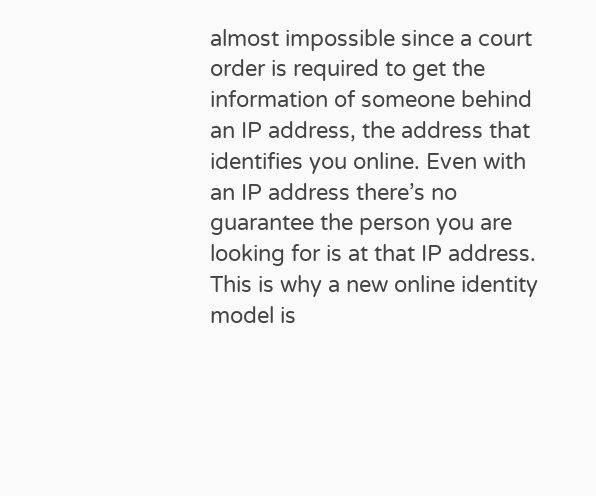almost impossible since a court order is required to get the information of someone behind an IP address, the address that identifies you online. Even with an IP address there’s no guarantee the person you are looking for is at that IP address. This is why a new online identity model is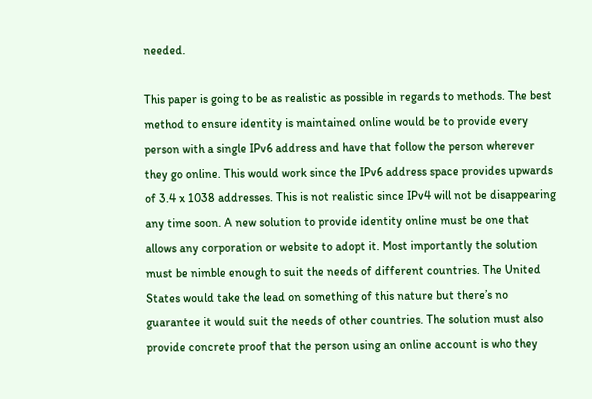needed.

This paper is going to be as realistic as possible in regards to methods. The best method to ensure identity is maintained online would be to provide every person with a single IPv6 address and have that follow the person wherever they go online. This would work since the IPv6 address space provides upwards of 3.4 x 1038 addresses. This is not realistic since IPv4 will not be disappearing any time soon. A new solution to provide identity online must be one that allows any corporation or website to adopt it. Most importantly the solution must be nimble enough to suit the needs of different countries. The United States would take the lead on something of this nature but there’s no guarantee it would suit the needs of other countries. The solution must also provide concrete proof that the person using an online account is who they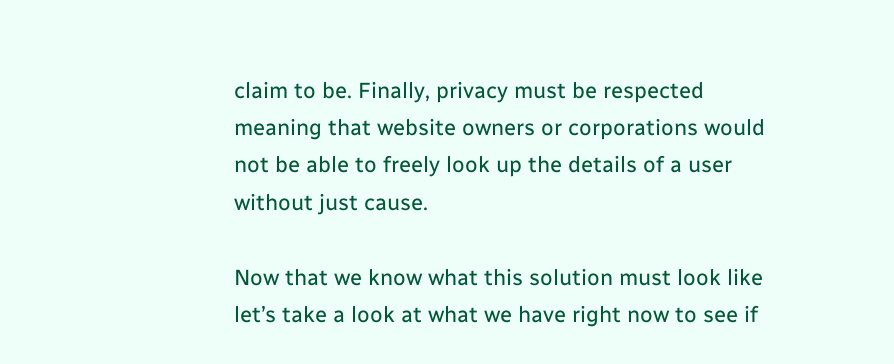claim to be. Finally, privacy must be respected meaning that website owners or corporations would not be able to freely look up the details of a user without just cause.

Now that we know what this solution must look like let’s take a look at what we have right now to see if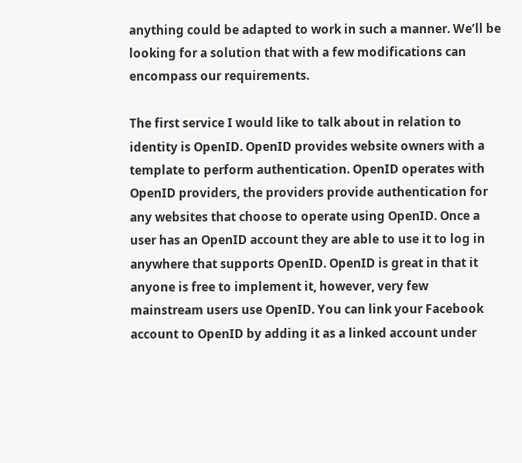anything could be adapted to work in such a manner. We’ll be looking for a solution that with a few modifications can encompass our requirements.

The first service I would like to talk about in relation to identity is OpenID. OpenID provides website owners with a template to perform authentication. OpenID operates with OpenID providers, the providers provide authentication for any websites that choose to operate using OpenID. Once a user has an OpenID account they are able to use it to log in anywhere that supports OpenID. OpenID is great in that it anyone is free to implement it, however, very few mainstream users use OpenID. You can link your Facebook account to OpenID by adding it as a linked account under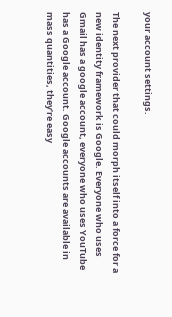your account settings.

The next provider that could morph itself into a force for a new identity framework is Google. Everyone who uses Gmail has a google account, everyone who uses YouTube has a Google account. Google accounts are available in mass quantities, they’re easy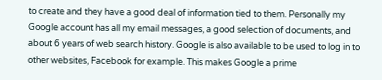to create and they have a good deal of information tied to them. Personally my Google account has all my email messages, a good selection of documents, and about 6 years of web search history. Google is also available to be used to log in to other websites, Facebook for example. This makes Google a prime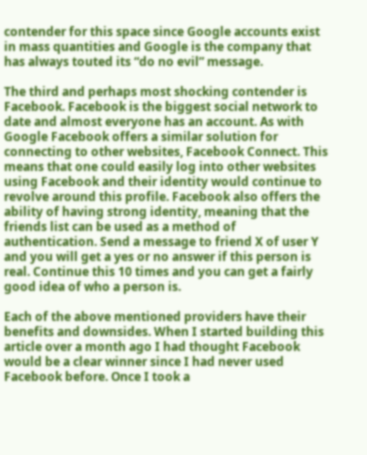contender for this space since Google accounts exist in mass quantities and Google is the company that has always touted its “do no evil” message.

The third and perhaps most shocking contender is Facebook. Facebook is the biggest social network to date and almost everyone has an account. As with Google Facebook offers a similar solution for connecting to other websites, Facebook Connect. This means that one could easily log into other websites using Facebook and their identity would continue to revolve around this profile. Facebook also offers the ability of having strong identity, meaning that the friends list can be used as a method of authentication. Send a message to friend X of user Y and you will get a yes or no answer if this person is real. Continue this 10 times and you can get a fairly good idea of who a person is.

Each of the above mentioned providers have their benefits and downsides. When I started building this article over a month ago I had thought Facebook would be a clear winner since I had never used Facebook before. Once I took a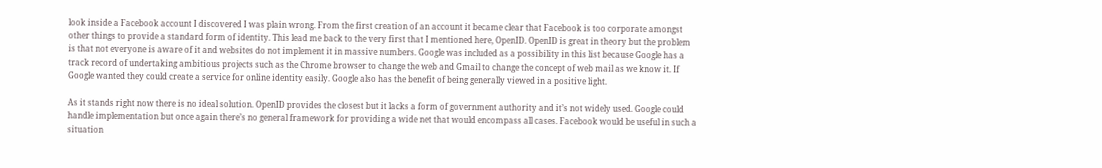look inside a Facebook account I discovered I was plain wrong. From the first creation of an account it became clear that Facebook is too corporate amongst other things to provide a standard form of identity. This lead me back to the very first that I mentioned here, OpenID. OpenID is great in theory but the problem is that not everyone is aware of it and websites do not implement it in massive numbers. Google was included as a possibility in this list because Google has a track record of undertaking ambitious projects such as the Chrome browser to change the web and Gmail to change the concept of web mail as we know it. If Google wanted they could create a service for online identity easily. Google also has the benefit of being generally viewed in a positive light.

As it stands right now there is no ideal solution. OpenID provides the closest but it lacks a form of government authority and it’s not widely used. Google could handle implementation but once again there’s no general framework for providing a wide net that would encompass all cases. Facebook would be useful in such a situation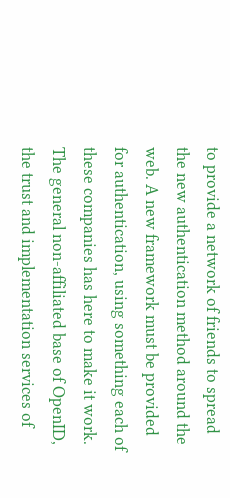to provide a network of friends to spread the new authentication method around the web. A new framework must be provided for authentication, using something each of these companies has here to make it work. The general non-affiliated base of OpenID, the trust and implementation services of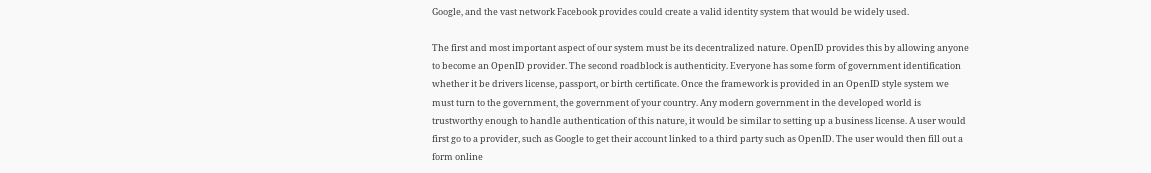Google, and the vast network Facebook provides could create a valid identity system that would be widely used.

The first and most important aspect of our system must be its decentralized nature. OpenID provides this by allowing anyone to become an OpenID provider. The second roadblock is authenticity. Everyone has some form of government identification whether it be drivers license, passport, or birth certificate. Once the framework is provided in an OpenID style system we must turn to the government, the government of your country. Any modern government in the developed world is trustworthy enough to handle authentication of this nature, it would be similar to setting up a business license. A user would first go to a provider, such as Google to get their account linked to a third party such as OpenID. The user would then fill out a form online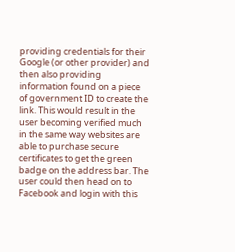providing credentials for their Google (or other provider) and then also providing information found on a piece of government ID to create the link. This would result in the user becoming verified much in the same way websites are able to purchase secure certificates to get the green badge on the address bar. The user could then head on to Facebook and login with this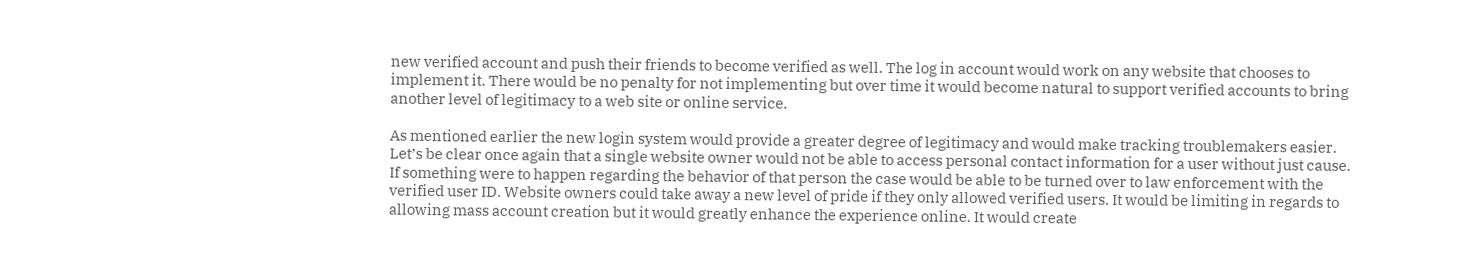new verified account and push their friends to become verified as well. The log in account would work on any website that chooses to implement it. There would be no penalty for not implementing but over time it would become natural to support verified accounts to bring another level of legitimacy to a web site or online service.

As mentioned earlier the new login system would provide a greater degree of legitimacy and would make tracking troublemakers easier. Let’s be clear once again that a single website owner would not be able to access personal contact information for a user without just cause. If something were to happen regarding the behavior of that person the case would be able to be turned over to law enforcement with the verified user ID. Website owners could take away a new level of pride if they only allowed verified users. It would be limiting in regards to allowing mass account creation but it would greatly enhance the experience online. It would create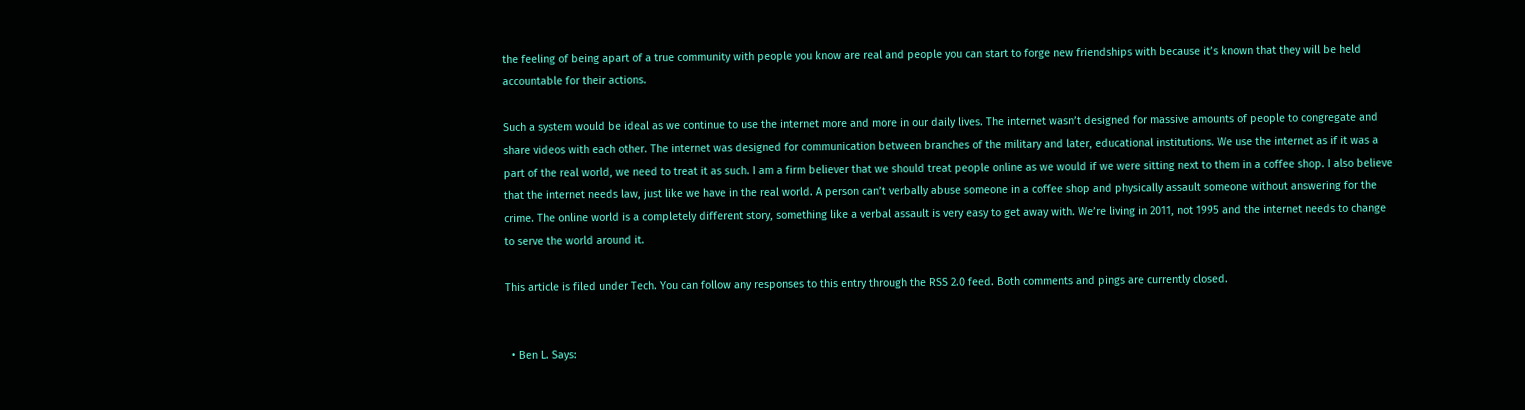the feeling of being apart of a true community with people you know are real and people you can start to forge new friendships with because it’s known that they will be held accountable for their actions.

Such a system would be ideal as we continue to use the internet more and more in our daily lives. The internet wasn’t designed for massive amounts of people to congregate and share videos with each other. The internet was designed for communication between branches of the military and later, educational institutions. We use the internet as if it was a part of the real world, we need to treat it as such. I am a firm believer that we should treat people online as we would if we were sitting next to them in a coffee shop. I also believe that the internet needs law, just like we have in the real world. A person can’t verbally abuse someone in a coffee shop and physically assault someone without answering for the crime. The online world is a completely different story, something like a verbal assault is very easy to get away with. We’re living in 2011, not 1995 and the internet needs to change to serve the world around it.

This article is filed under Tech. You can follow any responses to this entry through the RSS 2.0 feed. Both comments and pings are currently closed.


  • Ben L. Says: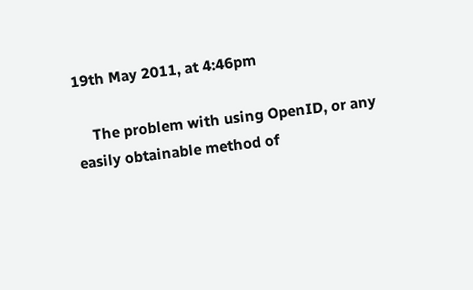19th May 2011, at 4:46pm

    The problem with using OpenID, or any easily obtainable method of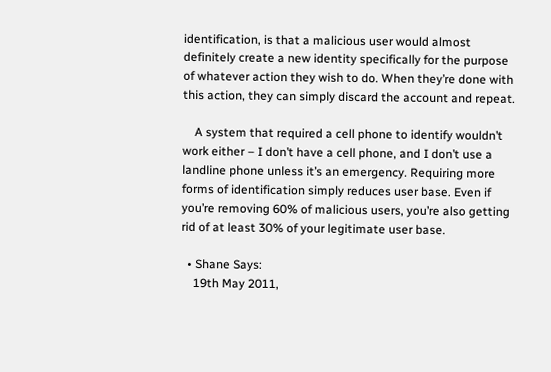identification, is that a malicious user would almost definitely create a new identity specifically for the purpose of whatever action they wish to do. When they’re done with this action, they can simply discard the account and repeat.

    A system that required a cell phone to identify wouldn’t work either – I don’t have a cell phone, and I don’t use a landline phone unless it’s an emergency. Requiring more forms of identification simply reduces user base. Even if you’re removing 60% of malicious users, you’re also getting rid of at least 30% of your legitimate user base.

  • Shane Says:
    19th May 2011,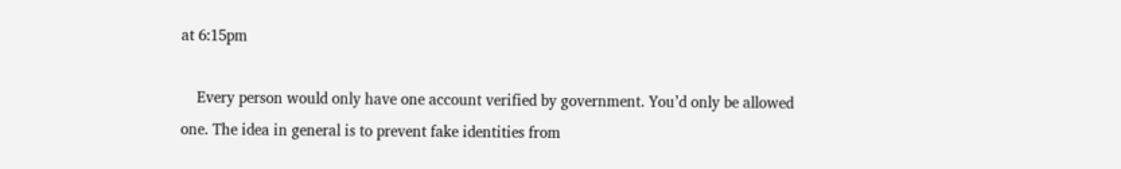at 6:15pm

    Every person would only have one account verified by government. You’d only be allowed one. The idea in general is to prevent fake identities from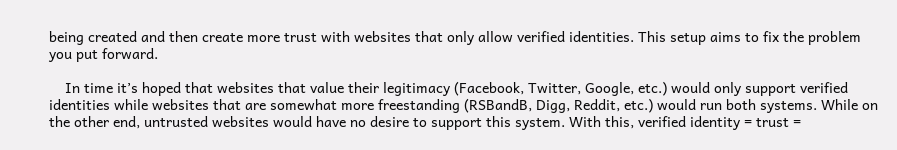being created and then create more trust with websites that only allow verified identities. This setup aims to fix the problem you put forward.

    In time it’s hoped that websites that value their legitimacy (Facebook, Twitter, Google, etc.) would only support verified identities while websites that are somewhat more freestanding (RSBandB, Digg, Reddit, etc.) would run both systems. While on the other end, untrusted websites would have no desire to support this system. With this, verified identity = trust =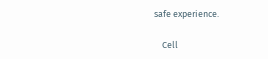safe experience.

    Cell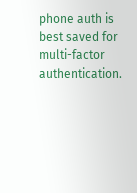phone auth is best saved for multi-factor authentication.